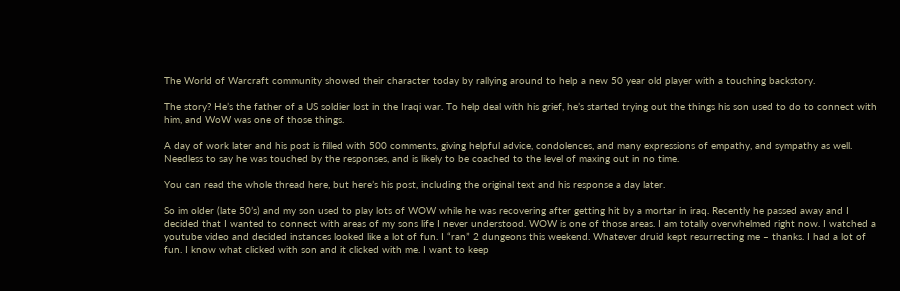The World of Warcraft community showed their character today by rallying around to help a new 50 year old player with a touching backstory.

The story? He’s the father of a US soldier lost in the Iraqi war. To help deal with his grief, he’s started trying out the things his son used to do to connect with him, and WoW was one of those things.

A day of work later and his post is filled with 500 comments, giving helpful advice, condolences, and many expressions of empathy, and sympathy as well. Needless to say he was touched by the responses, and is likely to be coached to the level of maxing out in no time.

You can read the whole thread here, but here’s his post, including the original text and his response a day later.

So im older (late 50’s) and my son used to play lots of WOW while he was recovering after getting hit by a mortar in iraq. Recently he passed away and I decided that I wanted to connect with areas of my sons life I never understood. WOW is one of those areas. I am totally overwhelmed right now. I watched a youtube video and decided instances looked like a lot of fun. I “ran” 2 dungeons this weekend. Whatever druid kept resurrecting me – thanks. I had a lot of fun. I know what clicked with son and it clicked with me. I want to keep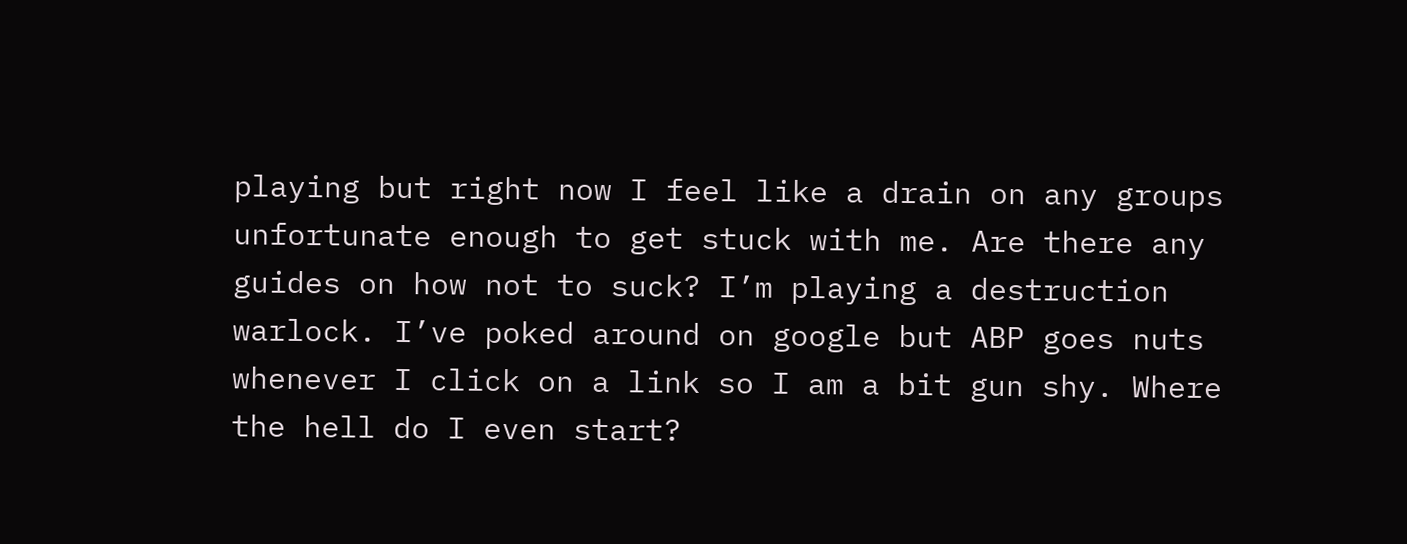playing but right now I feel like a drain on any groups unfortunate enough to get stuck with me. Are there any guides on how not to suck? I’m playing a destruction warlock. I’ve poked around on google but ABP goes nuts whenever I click on a link so I am a bit gun shy. Where the hell do I even start?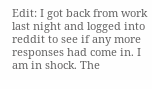Edit: I got back from work last night and logged into reddit to see if any more responses had come in. I am in shock. The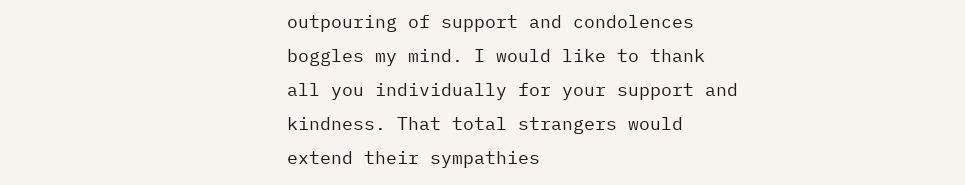outpouring of support and condolences boggles my mind. I would like to thank all you individually for your support and kindness. That total strangers would extend their sympathies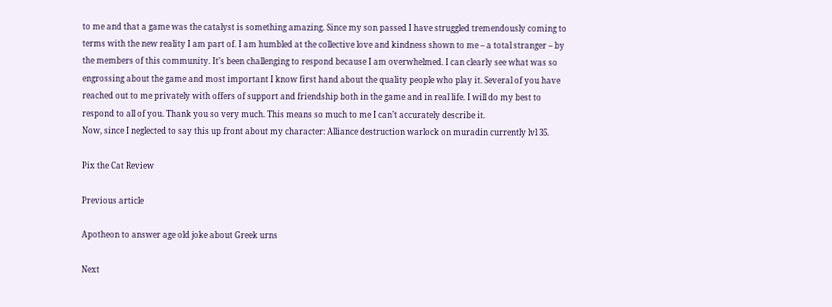to me and that a game was the catalyst is something amazing. Since my son passed I have struggled tremendously coming to terms with the new reality I am part of. I am humbled at the collective love and kindness shown to me – a total stranger – by the members of this community. It’s been challenging to respond because I am overwhelmed. I can clearly see what was so engrossing about the game and most important I know first hand about the quality people who play it. Several of you have reached out to me privately with offers of support and friendship both in the game and in real life. I will do my best to respond to all of you. Thank you so very much. This means so much to me I can’t accurately describe it.
Now, since I neglected to say this up front about my character: Alliance destruction warlock on muradin currently lvl 35.

Pix the Cat Review

Previous article

Apotheon to answer age old joke about Greek urns

Next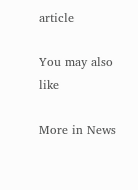article

You may also like

More in News